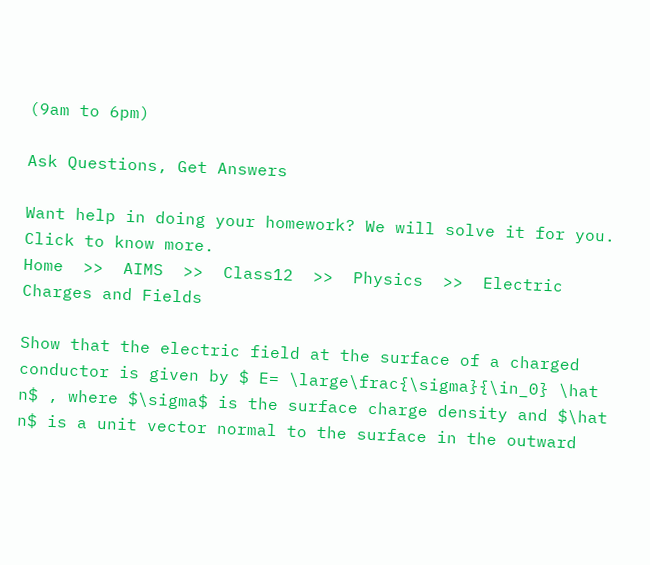(9am to 6pm)

Ask Questions, Get Answers

Want help in doing your homework? We will solve it for you. Click to know more.
Home  >>  AIMS  >>  Class12  >>  Physics  >>  Electric Charges and Fields

Show that the electric field at the surface of a charged conductor is given by $ E= \large\frac{\sigma}{\in_0} \hat n$ , where $\sigma$ is the surface charge density and $\hat n$ is a unit vector normal to the surface in the outward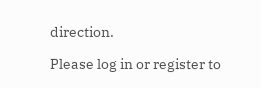direction.

Please log in or register to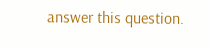answer this question.